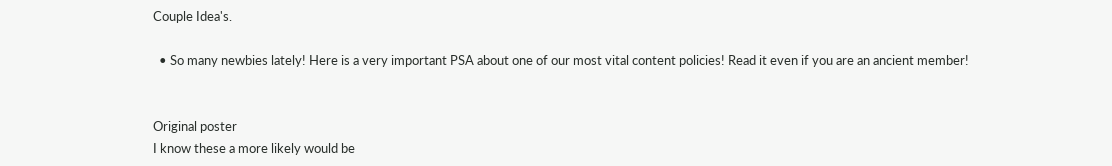Couple Idea's.

  • So many newbies lately! Here is a very important PSA about one of our most vital content policies! Read it even if you are an ancient member!


Original poster
I know these a more likely would be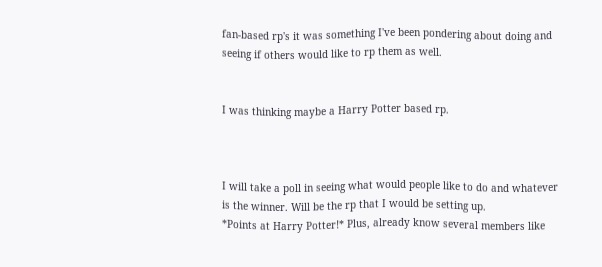fan-based rp's it was something I've been pondering about doing and seeing if others would like to rp them as well.


I was thinking maybe a Harry Potter based rp.



I will take a poll in seeing what would people like to do and whatever is the winner. Will be the rp that I would be setting up.
*Points at Harry Potter!* Plus, already know several members like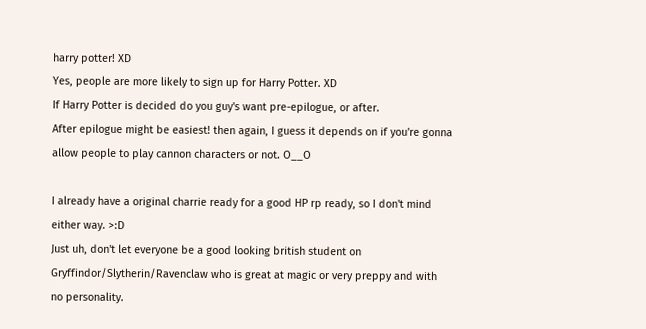harry potter! XD
Yes, people are more likely to sign up for Harry Potter. XD
If Harry Potter is decided do you guy's want pre-epilogue, or after.
After epilogue might be easiest! then again, I guess it depends on if you're gonna allow people to play cannon characters or not. O__O

I already have a original charrie ready for a good HP rp ready, so I don't mind either way. >:D
Just uh, don't let everyone be a good looking british student on Gryffindor/Slytherin/Ravenclaw who is great at magic or very preppy and with no personality.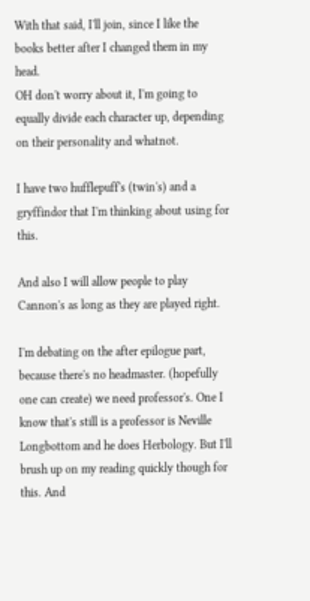With that said, I'll join, since I like the books better after I changed them in my head.
OH don't worry about it, I'm going to equally divide each character up, depending on their personality and whatnot.

I have two hufflepuff's (twin's) and a gryffindor that I'm thinking about using for this.

And also I will allow people to play Cannon's as long as they are played right.

I'm debating on the after epilogue part, because there's no headmaster. (hopefully one can create) we need professor's. One I know that's still is a professor is Neville Longbottom and he does Herbology. But I'll brush up on my reading quickly though for this. And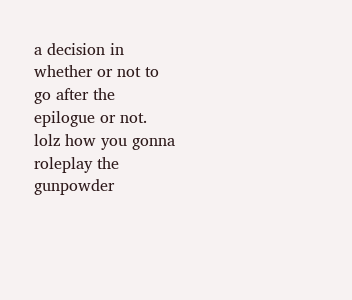a decision in whether or not to go after the epilogue or not.
lolz how you gonna roleplay the gunpowder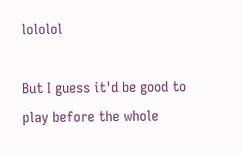lololol

But I guess it'd be good to play before the whole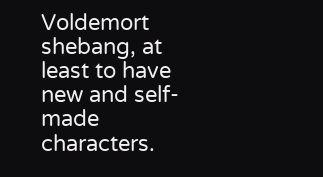Voldemort shebang, at least to have new and self-made characters.